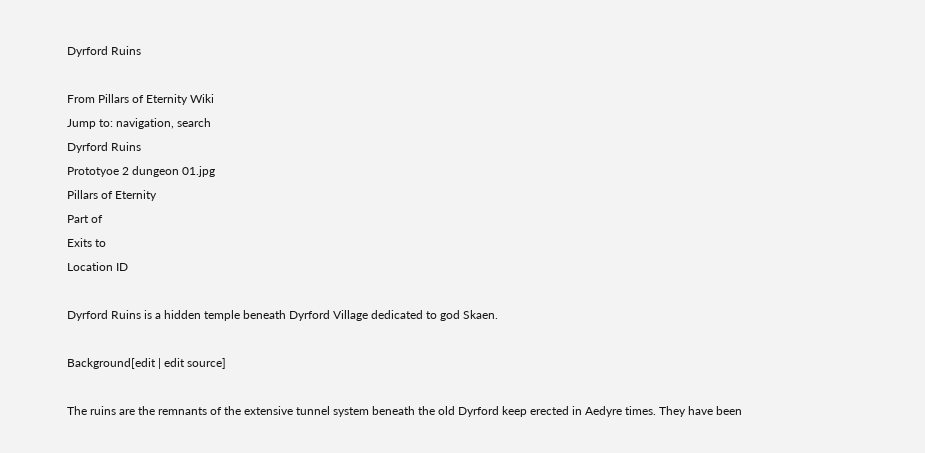Dyrford Ruins

From Pillars of Eternity Wiki
Jump to: navigation, search
Dyrford Ruins
Prototyoe 2 dungeon 01.jpg
Pillars of Eternity
Part of
Exits to
Location ID

Dyrford Ruins is a hidden temple beneath Dyrford Village dedicated to god Skaen.

Background[edit | edit source]

The ruins are the remnants of the extensive tunnel system beneath the old Dyrford keep erected in Aedyre times. They have been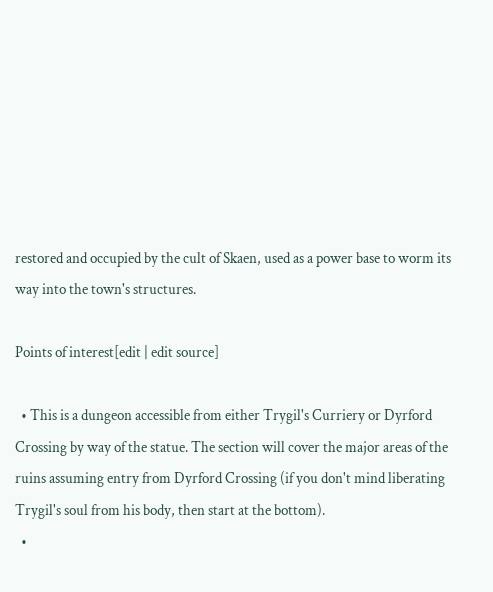restored and occupied by the cult of Skaen, used as a power base to worm its way into the town's structures.

Points of interest[edit | edit source]

  • This is a dungeon accessible from either Trygil's Curriery or Dyrford Crossing by way of the statue. The section will cover the major areas of the ruins assuming entry from Dyrford Crossing (if you don't mind liberating Trygil's soul from his body, then start at the bottom).
  •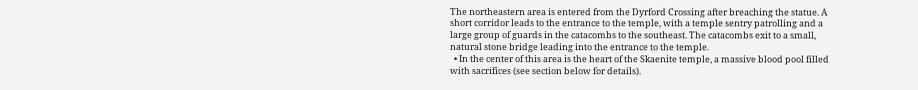The northeastern area is entered from the Dyrford Crossing after breaching the statue. A short corridor leads to the entrance to the temple, with a temple sentry patrolling and a large group of guards in the catacombs to the southeast. The catacombs exit to a small, natural stone bridge leading into the entrance to the temple.
  • In the center of this area is the heart of the Skaenite temple, a massive blood pool filled with sacrifices (see section below for details).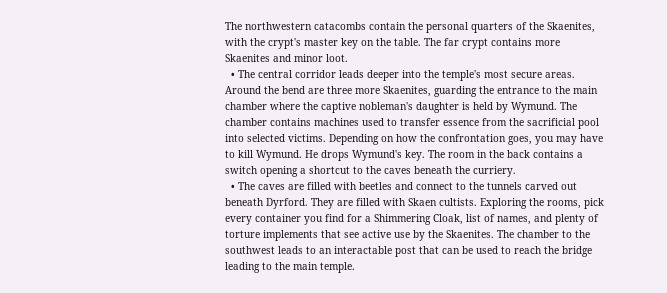The northwestern catacombs contain the personal quarters of the Skaenites, with the crypt's master key on the table. The far crypt contains more Skaenites and minor loot.
  • The central corridor leads deeper into the temple's most secure areas. Around the bend are three more Skaenites, guarding the entrance to the main chamber where the captive nobleman's daughter is held by Wymund. The chamber contains machines used to transfer essence from the sacrificial pool into selected victims. Depending on how the confrontation goes, you may have to kill Wymund. He drops Wymund's key. The room in the back contains a switch opening a shortcut to the caves beneath the curriery.
  • The caves are filled with beetles and connect to the tunnels carved out beneath Dyrford. They are filled with Skaen cultists. Exploring the rooms, pick every container you find for a Shimmering Cloak, list of names, and plenty of torture implements that see active use by the Skaenites. The chamber to the southwest leads to an interactable post that can be used to reach the bridge leading to the main temple.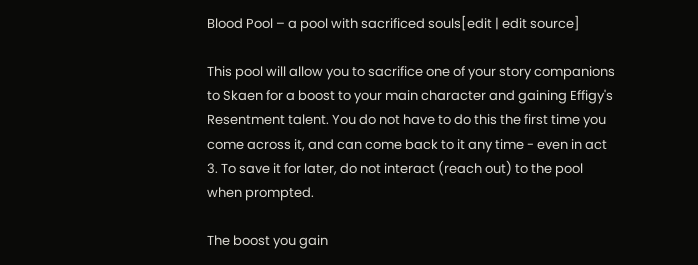Blood Pool – a pool with sacrificed souls[edit | edit source]

This pool will allow you to sacrifice one of your story companions to Skaen for a boost to your main character and gaining Effigy's Resentment talent. You do not have to do this the first time you come across it, and can come back to it any time - even in act 3. To save it for later, do not interact (reach out) to the pool when prompted.

The boost you gain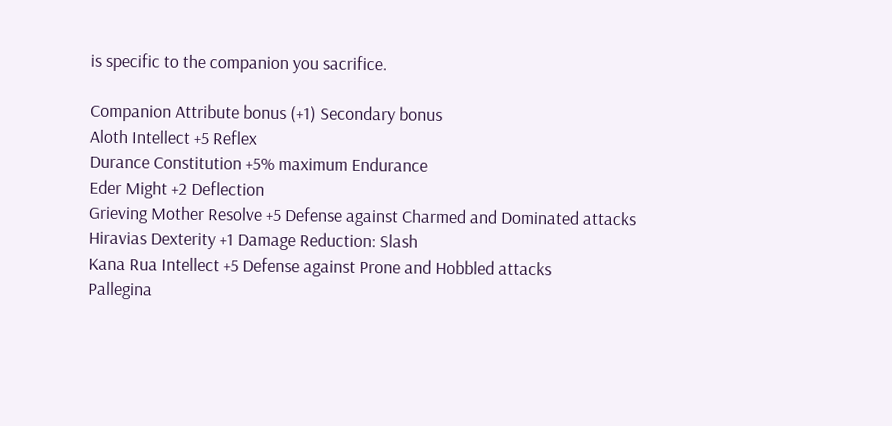is specific to the companion you sacrifice.

Companion Attribute bonus (+1) Secondary bonus
Aloth Intellect +5 Reflex
Durance Constitution +5% maximum Endurance
Eder Might +2 Deflection
Grieving Mother Resolve +5 Defense against Charmed and Dominated attacks
Hiravias Dexterity +1 Damage Reduction: Slash
Kana Rua Intellect +5 Defense against Prone and Hobbled attacks
Pallegina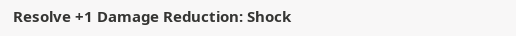Resolve +1 Damage Reduction: Shock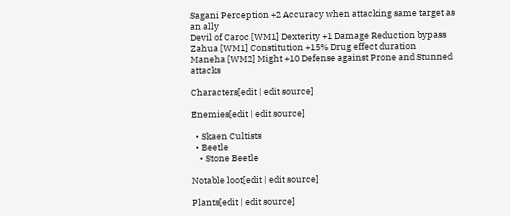Sagani Perception +2 Accuracy when attacking same target as an ally
Devil of Caroc [WM1] Dexterity +1 Damage Reduction bypass
Zahua [WM1] Constitution +15% Drug effect duration
Maneha [WM2] Might +10 Defense against Prone and Stunned attacks

Characters[edit | edit source]

Enemies[edit | edit source]

  • Skaen Cultists
  • Beetle
    • Stone Beetle

Notable loot[edit | edit source]

Plants[edit | edit source]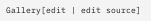Gallery[edit | edit source]